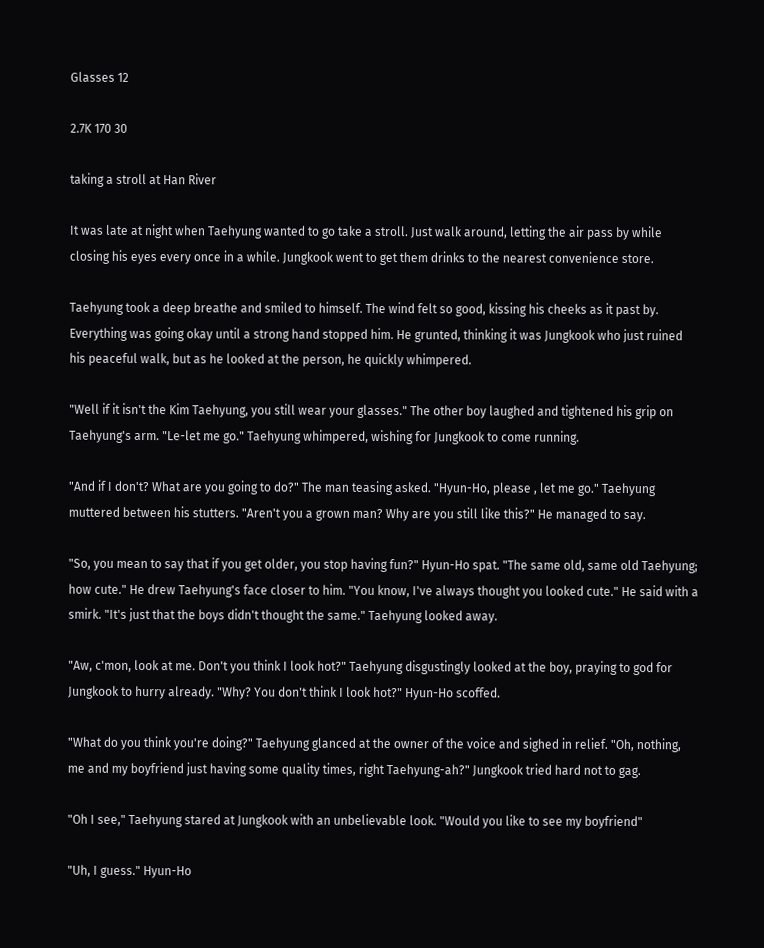Glasses 12

2.7K 170 30

taking a stroll at Han River

It was late at night when Taehyung wanted to go take a stroll. Just walk around, letting the air pass by while closing his eyes every once in a while. Jungkook went to get them drinks to the nearest convenience store.

Taehyung took a deep breathe and smiled to himself. The wind felt so good, kissing his cheeks as it past by. Everything was going okay until a strong hand stopped him. He grunted, thinking it was Jungkook who just ruined his peaceful walk, but as he looked at the person, he quickly whimpered.

"Well if it isn't the Kim Taehyung, you still wear your glasses." The other boy laughed and tightened his grip on Taehyung's arm. "Le-let me go." Taehyung whimpered, wishing for Jungkook to come running.

"And if I don't? What are you going to do?" The man teasing asked. "Hyun-Ho, please , let me go." Taehyung muttered between his stutters. "Aren't you a grown man? Why are you still like this?" He managed to say.

"So, you mean to say that if you get older, you stop having fun?" Hyun-Ho spat. "The same old, same old Taehyung; how cute." He drew Taehyung's face closer to him. "You know, I've always thought you looked cute." He said with a smirk. "It's just that the boys didn't thought the same." Taehyung looked away.

"Aw, c'mon, look at me. Don't you think I look hot?" Taehyung disgustingly looked at the boy, praying to god for Jungkook to hurry already. "Why? You don't think I look hot?" Hyun-Ho scoffed.

"What do you think you're doing?" Taehyung glanced at the owner of the voice and sighed in relief. "Oh, nothing, me and my boyfriend just having some quality times, right Taehyung-ah?" Jungkook tried hard not to gag.

"Oh I see," Taehyung stared at Jungkook with an unbelievable look. "Would you like to see my boyfriend"

"Uh, I guess." Hyun-Ho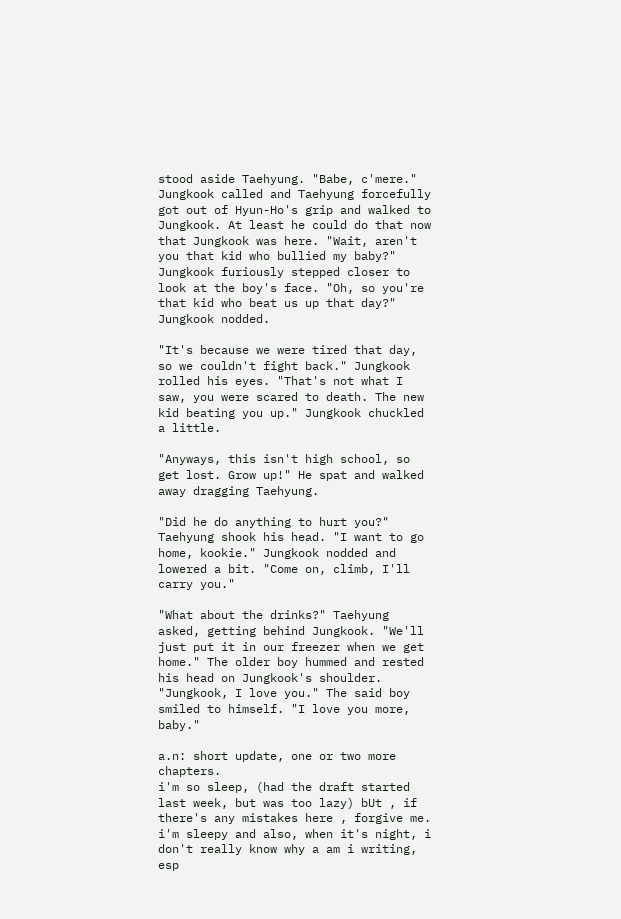stood aside Taehyung. "Babe, c'mere." Jungkook called and Taehyung forcefully got out of Hyun-Ho's grip and walked to Jungkook. At least he could do that now that Jungkook was here. "Wait, aren't you that kid who bullied my baby?" Jungkook furiously stepped closer to look at the boy's face. "Oh, so you're that kid who beat us up that day?" Jungkook nodded.

"It's because we were tired that day, so we couldn't fight back." Jungkook rolled his eyes. "That's not what I saw, you were scared to death. The new kid beating you up." Jungkook chuckled a little.

"Anyways, this isn't high school, so get lost. Grow up!" He spat and walked away dragging Taehyung.

"Did he do anything to hurt you?" Taehyung shook his head. "I want to go home, kookie." Jungkook nodded and lowered a bit. "Come on, climb, I'll carry you."

"What about the drinks?" Taehyung asked, getting behind Jungkook. "We'll just put it in our freezer when we get home." The older boy hummed and rested his head on Jungkook's shoulder. "Jungkook, I love you." The said boy smiled to himself. "I love you more, baby."

a.n: short update, one or two more chapters.
i'm so sleep, (had the draft started last week, but was too lazy) bUt , if there's any mistakes here , forgive me. i'm sleepy and also, when it's night, i don't really know why a am i writing, esp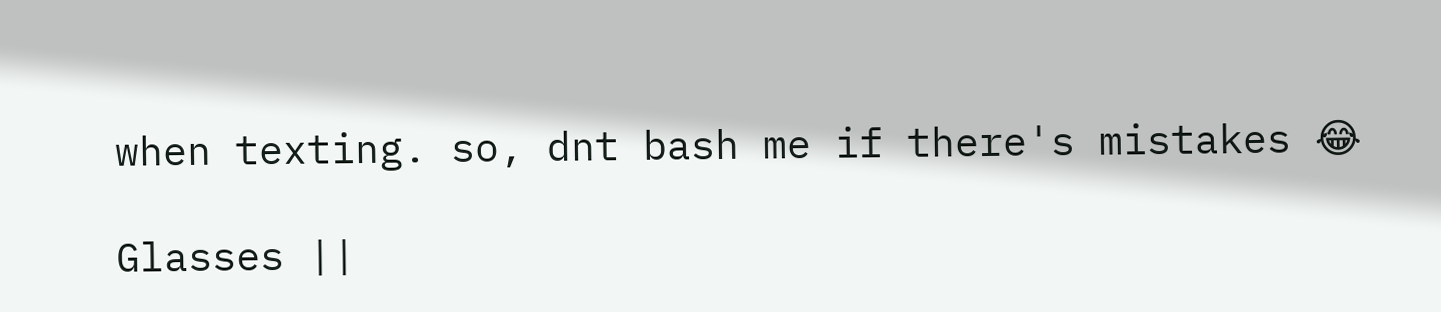when texting. so, dnt bash me if there's mistakes 😂

Glasses ||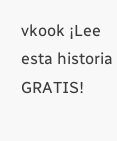vkook ¡Lee esta historia GRATIS!